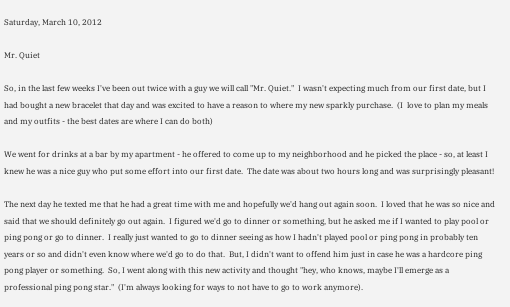Saturday, March 10, 2012

Mr. Quiet

So, in the last few weeks I've been out twice with a guy we will call "Mr. Quiet."  I wasn't expecting much from our first date, but I had bought a new bracelet that day and was excited to have a reason to where my new sparkly purchase.  (I  love to plan my meals and my outfits - the best dates are where I can do both)

We went for drinks at a bar by my apartment - he offered to come up to my neighborhood and he picked the place - so, at least I knew he was a nice guy who put some effort into our first date.  The date was about two hours long and was surprisingly pleasant!

The next day he texted me that he had a great time with me and hopefully we'd hang out again soon.  I loved that he was so nice and said that we should definitely go out again.  I figured we'd go to dinner or something, but he asked me if I wanted to play pool or ping pong or go to dinner.  I really just wanted to go to dinner seeing as how I hadn't played pool or ping pong in probably ten years or so and didn't even know where we'd go to do that.  But, I didn't want to offend him just in case he was a hardcore ping pong player or something.  So, I went along with this new activity and thought "hey, who knows, maybe I'll emerge as a professional ping pong star."  (I'm always looking for ways to not have to go to work anymore).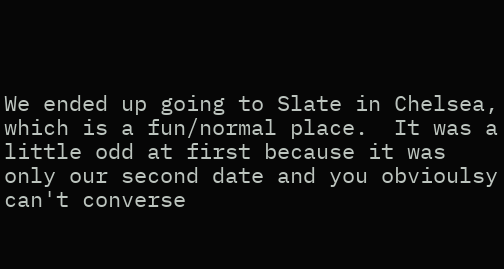We ended up going to Slate in Chelsea, which is a fun/normal place.  It was a little odd at first because it was only our second date and you obvioulsy can't converse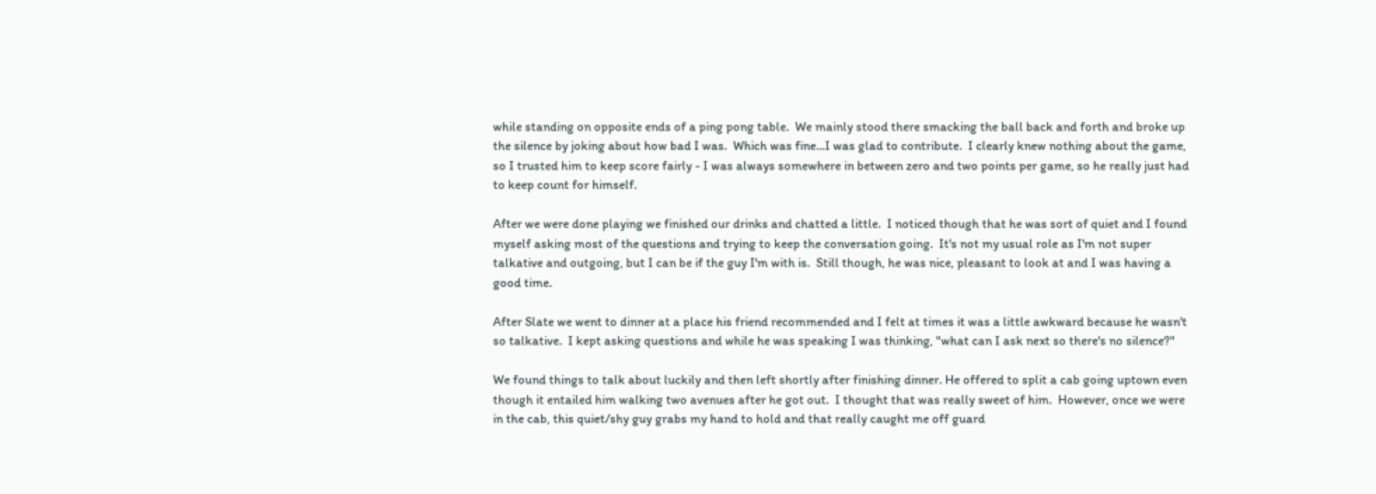while standing on opposite ends of a ping pong table.  We mainly stood there smacking the ball back and forth and broke up the silence by joking about how bad I was.  Which was fine...I was glad to contribute.  I clearly knew nothing about the game, so I trusted him to keep score fairly - I was always somewhere in between zero and two points per game, so he really just had to keep count for himself.

After we were done playing we finished our drinks and chatted a little.  I noticed though that he was sort of quiet and I found myself asking most of the questions and trying to keep the conversation going.  It's not my usual role as I'm not super talkative and outgoing, but I can be if the guy I'm with is.  Still though, he was nice, pleasant to look at and I was having a good time.

After Slate we went to dinner at a place his friend recommended and I felt at times it was a little awkward because he wasn't so talkative.  I kept asking questions and while he was speaking I was thinking, "what can I ask next so there's no silence?"

We found things to talk about luckily and then left shortly after finishing dinner. He offered to split a cab going uptown even though it entailed him walking two avenues after he got out.  I thought that was really sweet of him.  However, once we were in the cab, this quiet/shy guy grabs my hand to hold and that really caught me off guard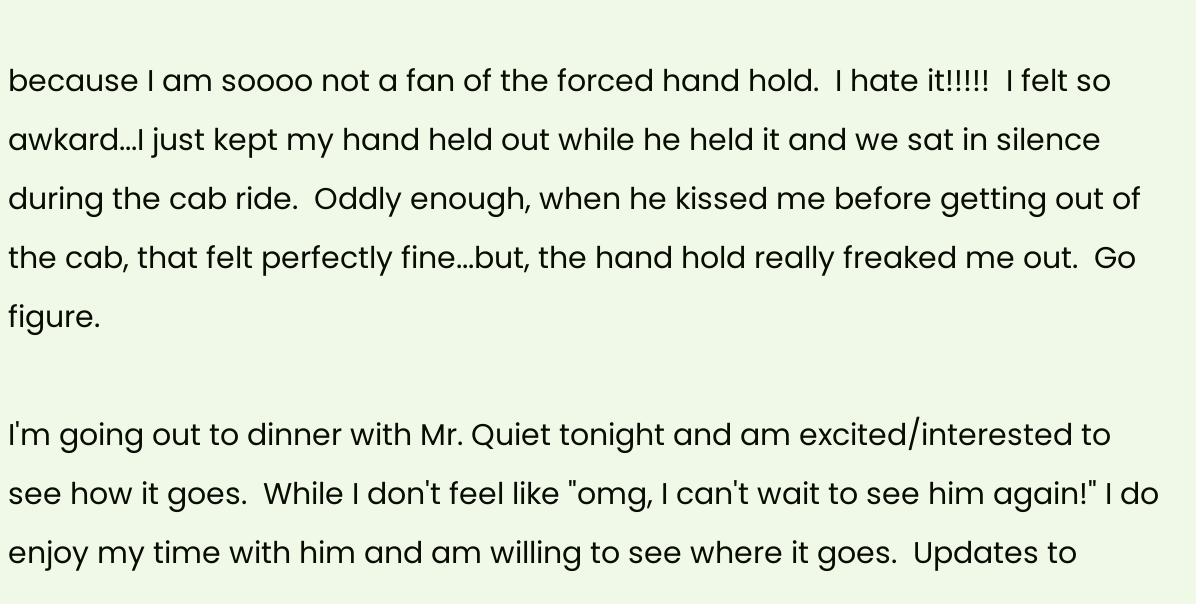because I am soooo not a fan of the forced hand hold.  I hate it!!!!!  I felt so awkard...I just kept my hand held out while he held it and we sat in silence during the cab ride.  Oddly enough, when he kissed me before getting out of the cab, that felt perfectly fine...but, the hand hold really freaked me out.  Go figure.

I'm going out to dinner with Mr. Quiet tonight and am excited/interested to see how it goes.  While I don't feel like "omg, I can't wait to see him again!" I do enjoy my time with him and am willing to see where it goes.  Updates to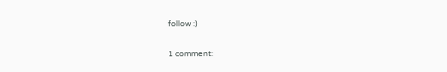follow :)

1 comment: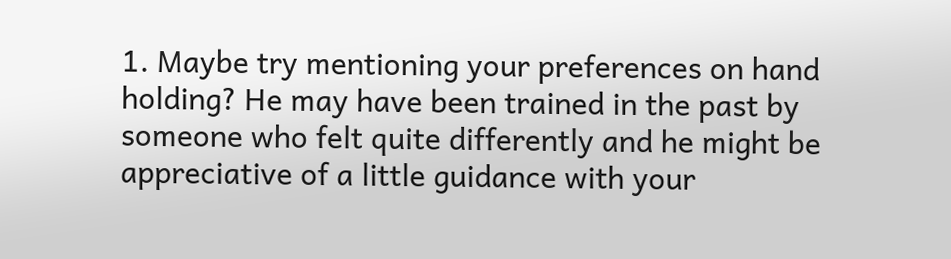1. Maybe try mentioning your preferences on hand holding? He may have been trained in the past by someone who felt quite differently and he might be appreciative of a little guidance with your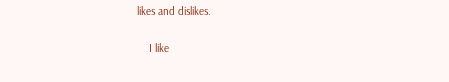likes and dislikes.

    I like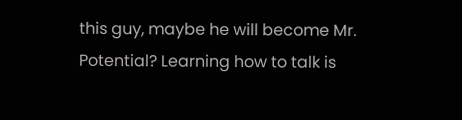this guy, maybe he will become Mr. Potential? Learning how to talk is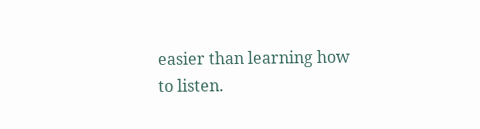easier than learning how to listen.